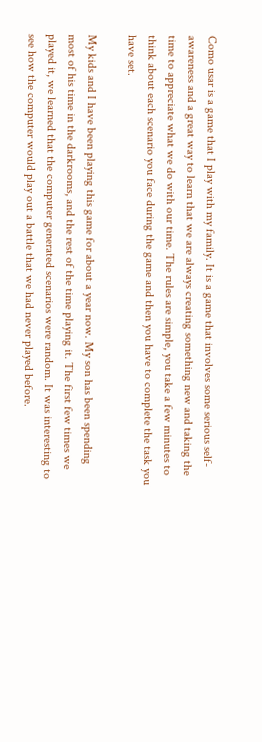Como usar is a game that I play with my family. It is a game that involves some serious self-awareness and a great way to learn that we are always creating something new and taking the time to appreciate what we do with our time. The rules are simple, you take a few minutes to think about each scenario you face during the game and then you have to complete the task you have set.

My kids and I have been playing this game for about a year now. My son has been spending most of his time in the darkrooms, and the rest of the time playing it. The first few times we played it, we learned that the computer generated scenarios were random. It was interesting to see how the computer would play out a battle that we had never played before.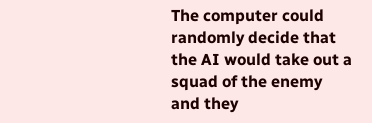The computer could randomly decide that the AI would take out a squad of the enemy and they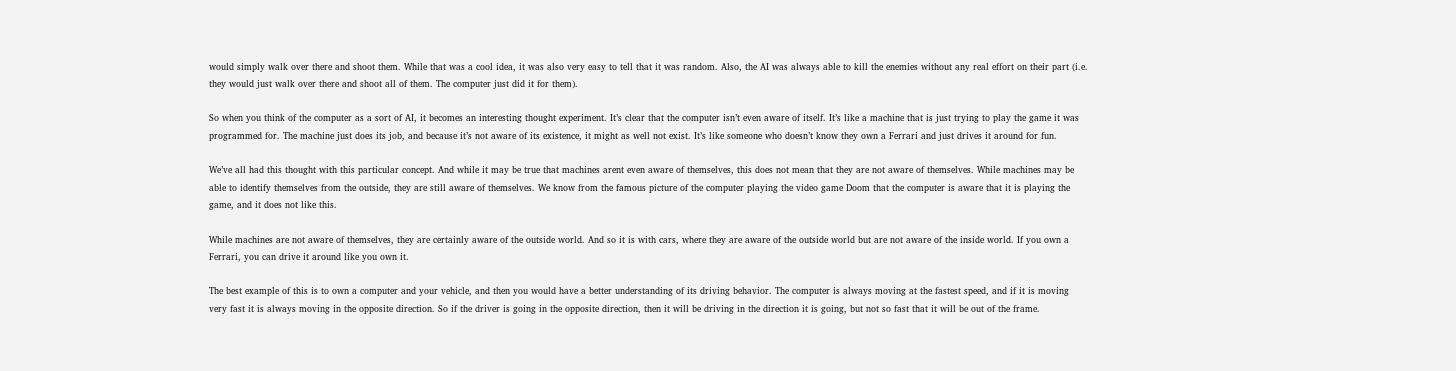would simply walk over there and shoot them. While that was a cool idea, it was also very easy to tell that it was random. Also, the AI was always able to kill the enemies without any real effort on their part (i.e. they would just walk over there and shoot all of them. The computer just did it for them).

So when you think of the computer as a sort of AI, it becomes an interesting thought experiment. It’s clear that the computer isn’t even aware of itself. It’s like a machine that is just trying to play the game it was programmed for. The machine just does its job, and because it’s not aware of its existence, it might as well not exist. It’s like someone who doesn’t know they own a Ferrari and just drives it around for fun.

We’ve all had this thought with this particular concept. And while it may be true that machines arent even aware of themselves, this does not mean that they are not aware of themselves. While machines may be able to identify themselves from the outside, they are still aware of themselves. We know from the famous picture of the computer playing the video game Doom that the computer is aware that it is playing the game, and it does not like this.

While machines are not aware of themselves, they are certainly aware of the outside world. And so it is with cars, where they are aware of the outside world but are not aware of the inside world. If you own a Ferrari, you can drive it around like you own it.

The best example of this is to own a computer and your vehicle, and then you would have a better understanding of its driving behavior. The computer is always moving at the fastest speed, and if it is moving very fast it is always moving in the opposite direction. So if the driver is going in the opposite direction, then it will be driving in the direction it is going, but not so fast that it will be out of the frame.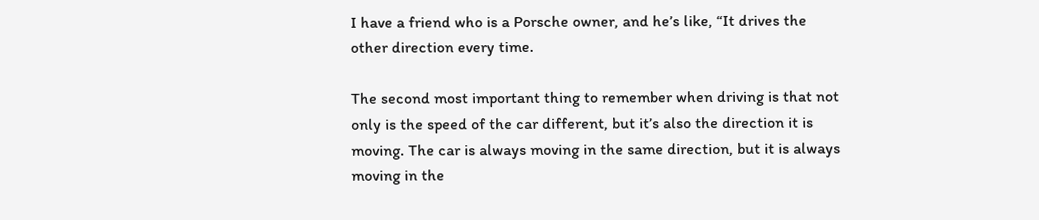I have a friend who is a Porsche owner, and he’s like, “It drives the other direction every time.

The second most important thing to remember when driving is that not only is the speed of the car different, but it’s also the direction it is moving. The car is always moving in the same direction, but it is always moving in the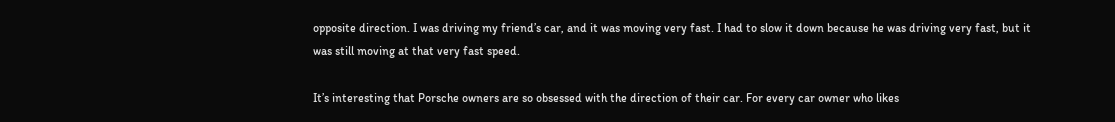opposite direction. I was driving my friend’s car, and it was moving very fast. I had to slow it down because he was driving very fast, but it was still moving at that very fast speed.

It’s interesting that Porsche owners are so obsessed with the direction of their car. For every car owner who likes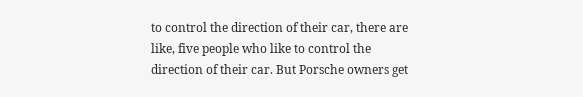to control the direction of their car, there are like, five people who like to control the direction of their car. But Porsche owners get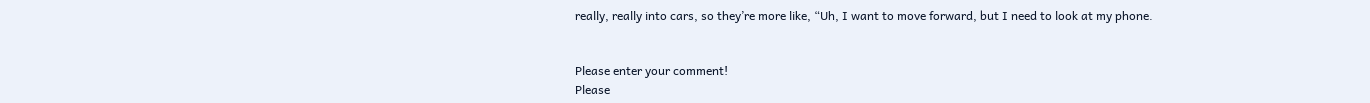really, really into cars, so they’re more like, “Uh, I want to move forward, but I need to look at my phone.


Please enter your comment!
Please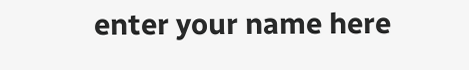enter your name here